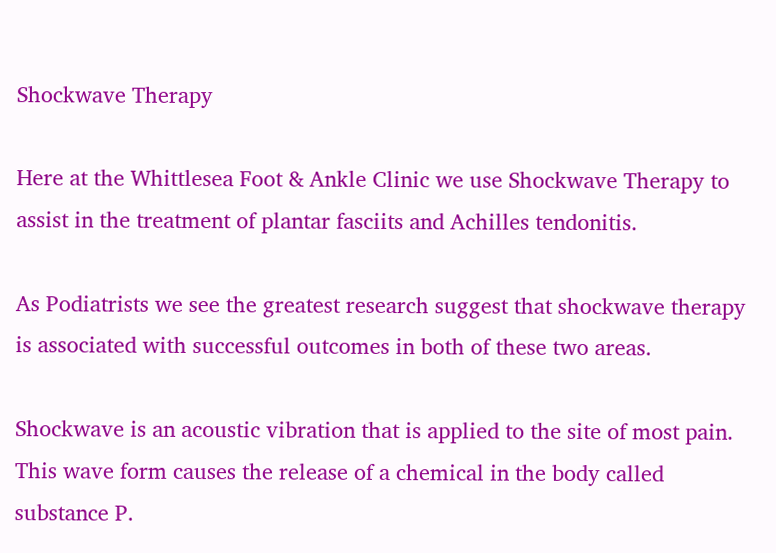Shockwave Therapy

Here at the Whittlesea Foot & Ankle Clinic we use Shockwave Therapy to assist in the treatment of plantar fasciits and Achilles tendonitis.

As Podiatrists we see the greatest research suggest that shockwave therapy is associated with successful outcomes in both of these two areas.

Shockwave is an acoustic vibration that is applied to the site of most pain. This wave form causes the release of a chemical in the body called substance P.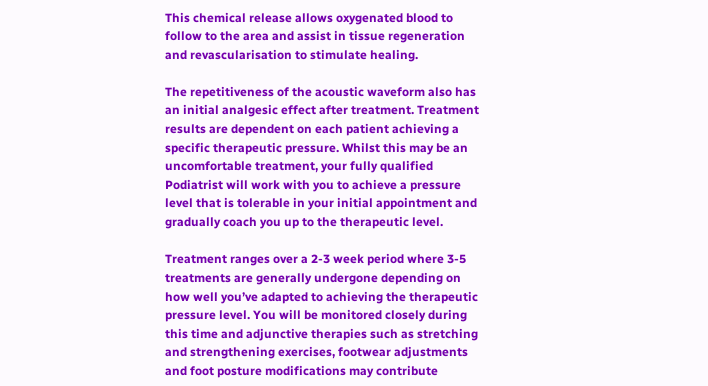This chemical release allows oxygenated blood to follow to the area and assist in tissue regeneration and revascularisation to stimulate healing.

The repetitiveness of the acoustic waveform also has an initial analgesic effect after treatment. Treatment results are dependent on each patient achieving a specific therapeutic pressure. Whilst this may be an uncomfortable treatment, your fully qualified Podiatrist will work with you to achieve a pressure level that is tolerable in your initial appointment and gradually coach you up to the therapeutic level.

Treatment ranges over a 2-3 week period where 3-5 treatments are generally undergone depending on how well you’ve adapted to achieving the therapeutic pressure level. You will be monitored closely during this time and adjunctive therapies such as stretching and strengthening exercises, footwear adjustments and foot posture modifications may contribute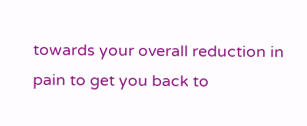towards your overall reduction in pain to get you back to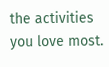the activities you love most.